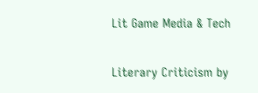Lit Game Media & Tech

Literary Criticism by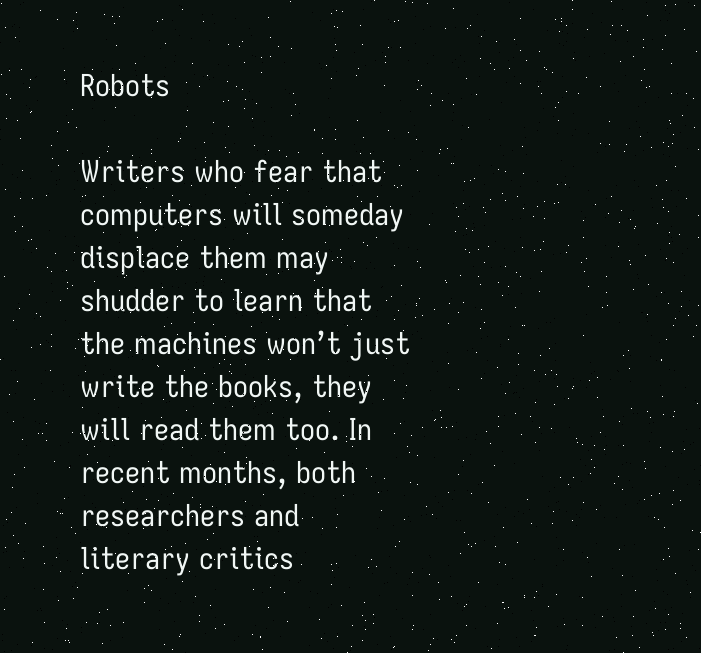Robots

Writers who fear that computers will someday displace them may shudder to learn that the machines won’t just write the books, they will read them too. In recent months, both researchers and literary critics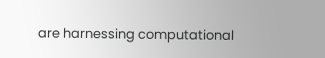are harnessing computational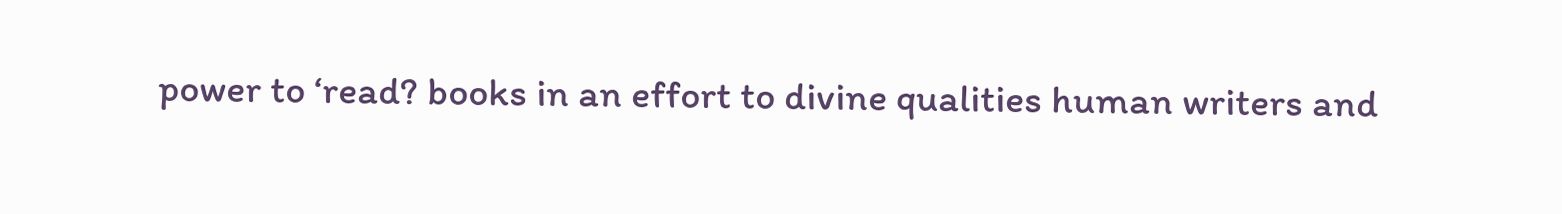power to ‘read? books in an effort to divine qualities human writers and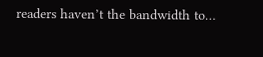readers haven’t the bandwidth to…